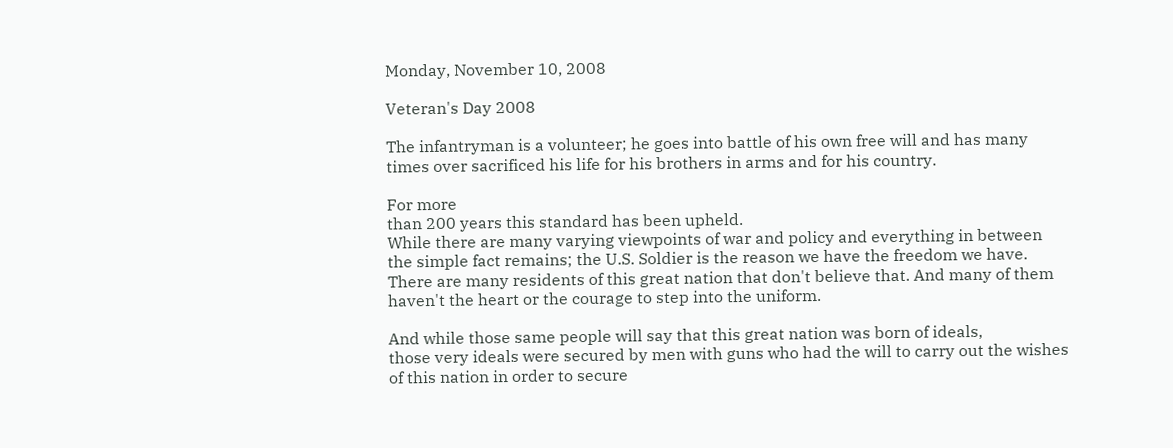Monday, November 10, 2008

Veteran's Day 2008

The infantryman is a volunteer; he goes into battle of his own free will and has many
times over sacrificed his life for his brothers in arms and for his country.

For more
than 200 years this standard has been upheld.
While there are many varying viewpoints of war and policy and everything in between
the simple fact remains; the U.S. Soldier is the reason we have the freedom we have.
There are many residents of this great nation that don't believe that. And many of them
haven't the heart or the courage to step into the uniform.

And while those same people will say that this great nation was born of ideals,
those very ideals were secured by men with guns who had the will to carry out the wishes
of this nation in order to secure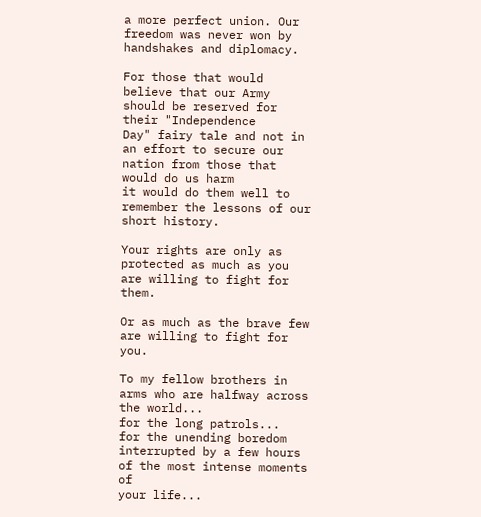a more perfect union. Our freedom was never won by
handshakes and diplomacy.

For those that would believe that our Army should be reserved for their "Independence
Day" fairy tale and not in an effort to secure our nation from those that would do us harm
it would do them well to remember the lessons of our short history.

Your rights are only as protected as much as you are willing to fight for them.

Or as much as the brave few are willing to fight for you.

To my fellow brothers in arms who are halfway across the world...
for the long patrols...
for the unending boredom interrupted by a few hours of the most intense moments of
your life...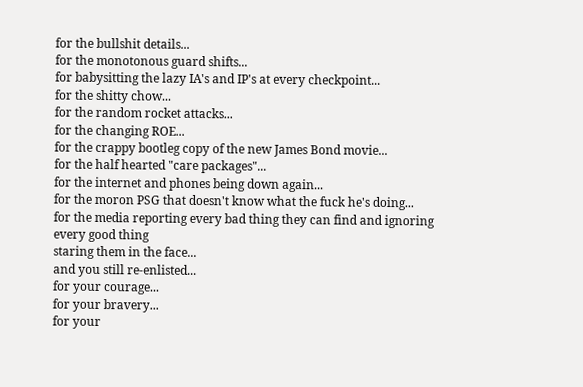for the bullshit details...
for the monotonous guard shifts...
for babysitting the lazy IA's and IP's at every checkpoint...
for the shitty chow...
for the random rocket attacks...
for the changing ROE...
for the crappy bootleg copy of the new James Bond movie...
for the half hearted "care packages"...
for the internet and phones being down again...
for the moron PSG that doesn't know what the fuck he's doing...
for the media reporting every bad thing they can find and ignoring every good thing
staring them in the face...
and you still re-enlisted...
for your courage...
for your bravery...
for your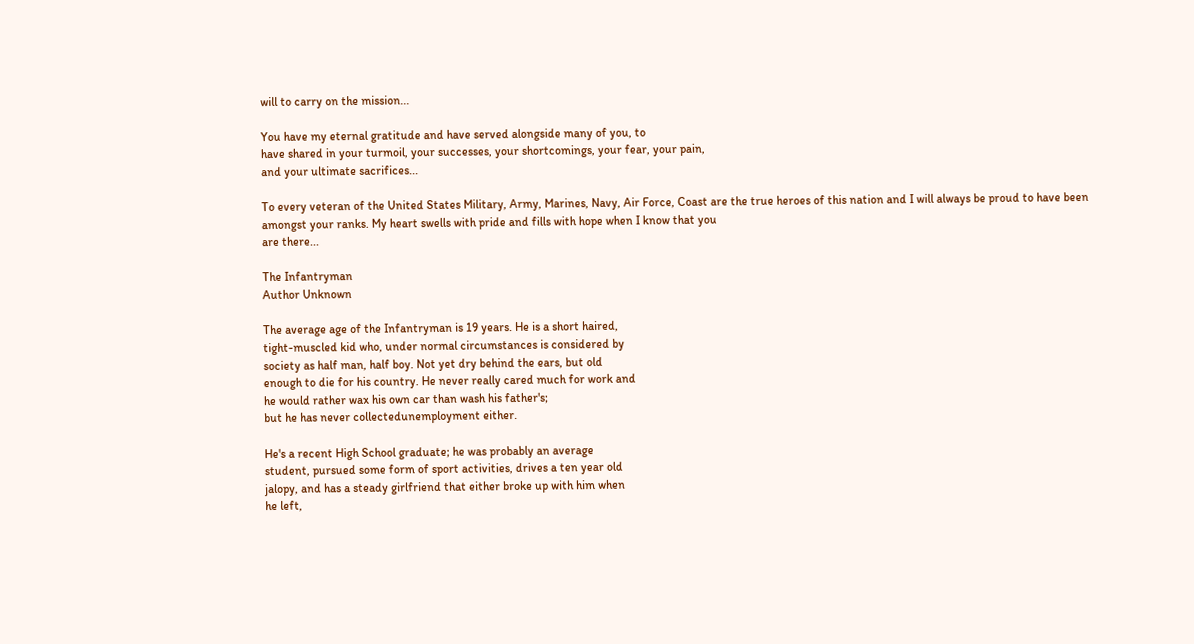will to carry on the mission...

You have my eternal gratitude and have served alongside many of you, to
have shared in your turmoil, your successes, your shortcomings, your fear, your pain,
and your ultimate sacrifices...

To every veteran of the United States Military, Army, Marines, Navy, Air Force, Coast are the true heroes of this nation and I will always be proud to have been
amongst your ranks. My heart swells with pride and fills with hope when I know that you
are there...

The Infantryman
Author Unknown

The average age of the Infantryman is 19 years. He is a short haired,
tight-muscled kid who, under normal circumstances is considered by
society as half man, half boy. Not yet dry behind the ears, but old
enough to die for his country. He never really cared much for work and
he would rather wax his own car than wash his father's;
but he has never collectedunemployment either.

He's a recent High School graduate; he was probably an average
student, pursued some form of sport activities, drives a ten year old
jalopy, and has a steady girlfriend that either broke up with him when
he left,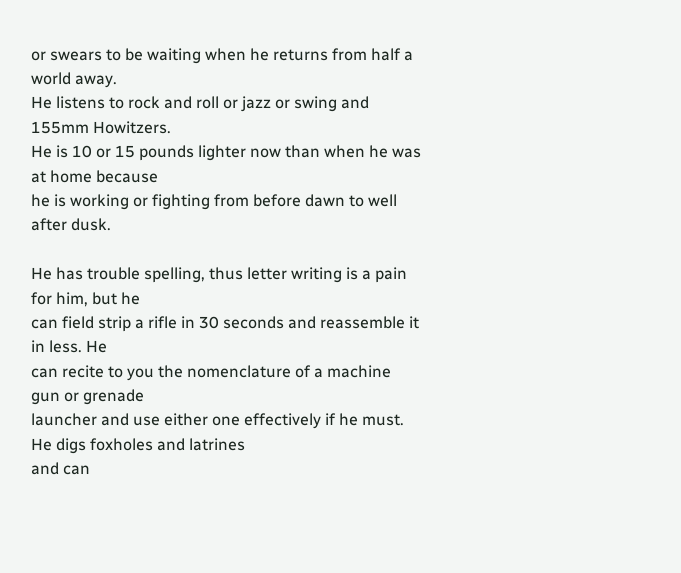or swears to be waiting when he returns from half a world away.
He listens to rock and roll or jazz or swing and 155mm Howitzers.
He is 10 or 15 pounds lighter now than when he was at home because
he is working or fighting from before dawn to well after dusk.

He has trouble spelling, thus letter writing is a pain for him, but he
can field strip a rifle in 30 seconds and reassemble it in less. He
can recite to you the nomenclature of a machine gun or grenade
launcher and use either one effectively if he must. He digs foxholes and latrines
and can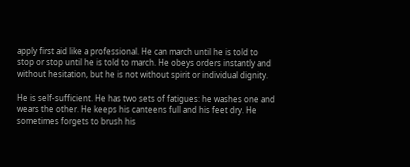apply first aid like a professional. He can march until he is told to
stop or stop until he is told to march. He obeys orders instantly and
without hesitation, but he is not without spirit or individual dignity.

He is self-sufficient. He has two sets of fatigues: he washes one and
wears the other. He keeps his canteens full and his feet dry. He
sometimes forgets to brush his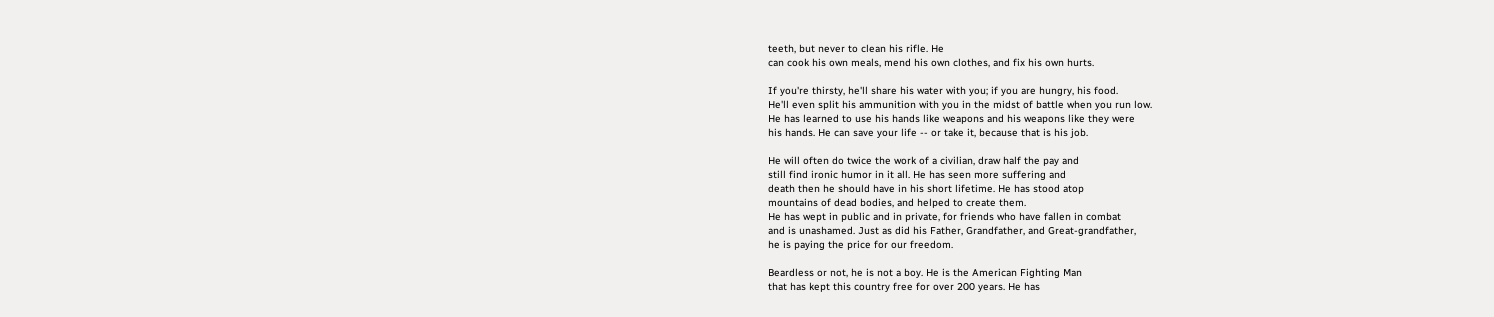teeth, but never to clean his rifle. He
can cook his own meals, mend his own clothes, and fix his own hurts.

If you're thirsty, he'll share his water with you; if you are hungry, his food.
He'll even split his ammunition with you in the midst of battle when you run low.
He has learned to use his hands like weapons and his weapons like they were
his hands. He can save your life -- or take it, because that is his job.

He will often do twice the work of a civilian, draw half the pay and
still find ironic humor in it all. He has seen more suffering and
death then he should have in his short lifetime. He has stood atop
mountains of dead bodies, and helped to create them.
He has wept in public and in private, for friends who have fallen in combat
and is unashamed. Just as did his Father, Grandfather, and Great-grandfather,
he is paying the price for our freedom.

Beardless or not, he is not a boy. He is the American Fighting Man
that has kept this country free for over 200 years. He has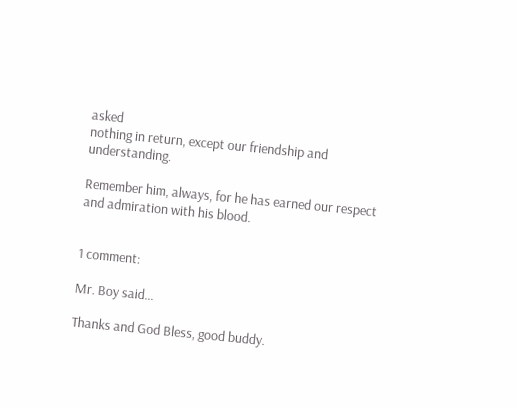asked
nothing in return, except our friendship and understanding.

Remember him, always, for he has earned our respect and admiration with his blood.


1 comment:

Mr. Boy said...

Thanks and God Bless, good buddy.